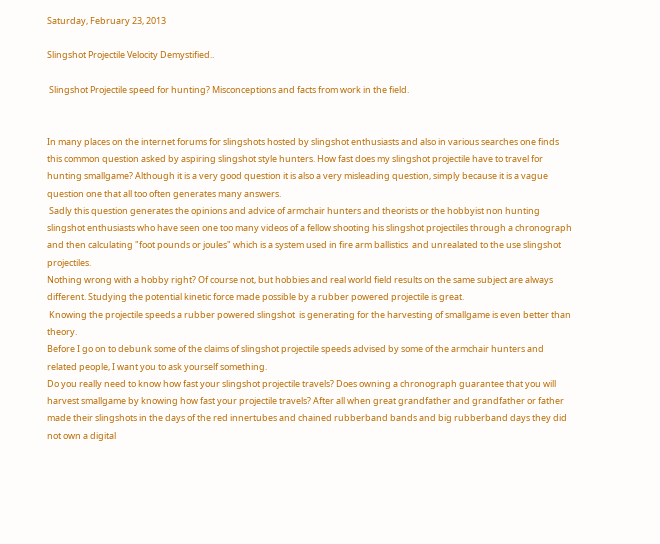Saturday, February 23, 2013

Slingshot Projectile Velocity Demystified..

 Slingshot Projectile speed for hunting? Misconceptions and facts from work in the field.


In many places on the internet forums for slingshots hosted by slingshot enthusiasts and also in various searches one finds this common question asked by aspiring slingshot style hunters. How fast does my slingshot projectile have to travel for hunting smallgame? Although it is a very good question it is also a very misleading question, simply because it is a vague question one that all too often generates many answers.
 Sadly this question generates the opinions and advice of armchair hunters and theorists or the hobbyist non hunting slingshot enthusiasts who have seen one too many videos of a fellow shooting his slingshot projectiles through a chronograph and then calculating "foot pounds or joules" which is a system used in fire arm ballistics  and unrealated to the use slingshot projectiles.
Nothing wrong with a hobby right? Of course not, but hobbies and real world field results on the same subject are always different. Studying the potential kinetic force made possible by a rubber powered projectile is great.
 Knowing the projectile speeds a rubber powered slingshot  is generating for the harvesting of smallgame is even better than theory.
Before I go on to debunk some of the claims of slingshot projectile speeds advised by some of the armchair hunters and related people, I want you to ask yourself something.
Do you really need to know how fast your slingshot projectile travels? Does owning a chronograph guarantee that you will harvest smallgame by knowing how fast your projectile travels? After all when great grandfather and grandfather or father made their slingshots in the days of the red innertubes and chained rubberband bands and big rubberband days they did not own a digital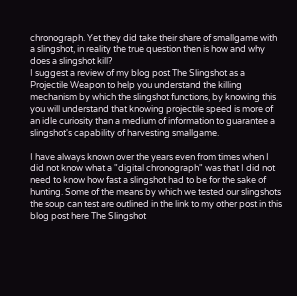chronograph. Yet they did take their share of smallgame with a slingshot, in reality the true question then is how and why does a slingshot kill?
I suggest a review of my blog post The Slingshot as a Projectile Weapon to help you understand the killing mechanism by which the slingshot functions, by knowing this you will understand that knowing projectile speed is more of an idle curiosity than a medium of information to guarantee a slingshot's capability of harvesting smallgame.

I have always known over the years even from times when I did not know what a "digital chronograph" was that I did not need to know how fast a slingshot had to be for the sake of hunting. Some of the means by which we tested our slingshots the soup can test are outlined in the link to my other post in this blog post here The Slingshot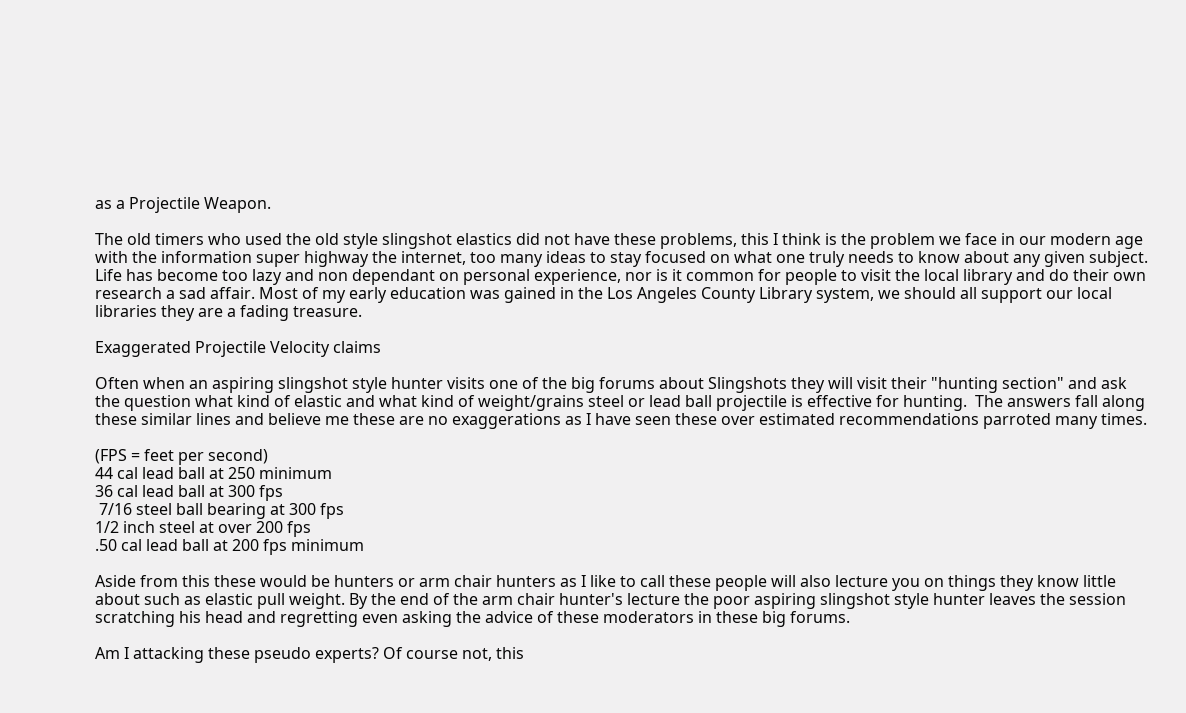as a Projectile Weapon.

The old timers who used the old style slingshot elastics did not have these problems, this I think is the problem we face in our modern age with the information super highway the internet, too many ideas to stay focused on what one truly needs to know about any given subject. Life has become too lazy and non dependant on personal experience, nor is it common for people to visit the local library and do their own research a sad affair. Most of my early education was gained in the Los Angeles County Library system, we should all support our local libraries they are a fading treasure.

Exaggerated Projectile Velocity claims

Often when an aspiring slingshot style hunter visits one of the big forums about Slingshots they will visit their "hunting section" and ask the question what kind of elastic and what kind of weight/grains steel or lead ball projectile is effective for hunting.  The answers fall along these similar lines and believe me these are no exaggerations as I have seen these over estimated recommendations parroted many times.

(FPS = feet per second)
44 cal lead ball at 250 minimum
36 cal lead ball at 300 fps
 7/16 steel ball bearing at 300 fps
1/2 inch steel at over 200 fps
.50 cal lead ball at 200 fps minimum

Aside from this these would be hunters or arm chair hunters as I like to call these people will also lecture you on things they know little about such as elastic pull weight. By the end of the arm chair hunter's lecture the poor aspiring slingshot style hunter leaves the session scratching his head and regretting even asking the advice of these moderators in these big forums.

Am I attacking these pseudo experts? Of course not, this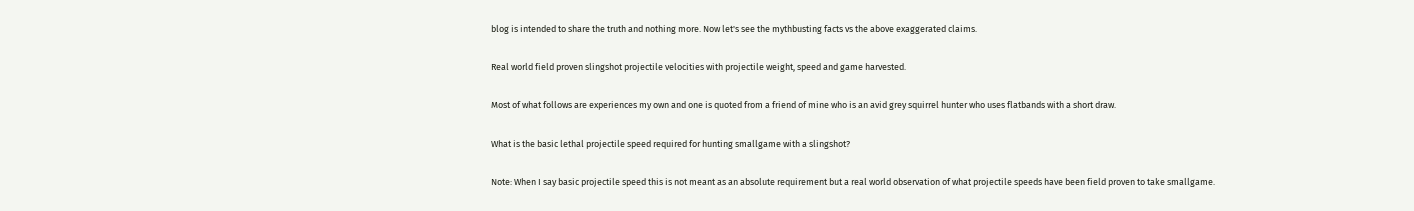blog is intended to share the truth and nothing more. Now let's see the mythbusting facts vs the above exaggerated claims.

Real world field proven slingshot projectile velocities with projectile weight, speed and game harvested.

Most of what follows are experiences my own and one is quoted from a friend of mine who is an avid grey squirrel hunter who uses flatbands with a short draw.

What is the basic lethal projectile speed required for hunting smallgame with a slingshot?

Note: When I say basic projectile speed this is not meant as an absolute requirement but a real world observation of what projectile speeds have been field proven to take smallgame.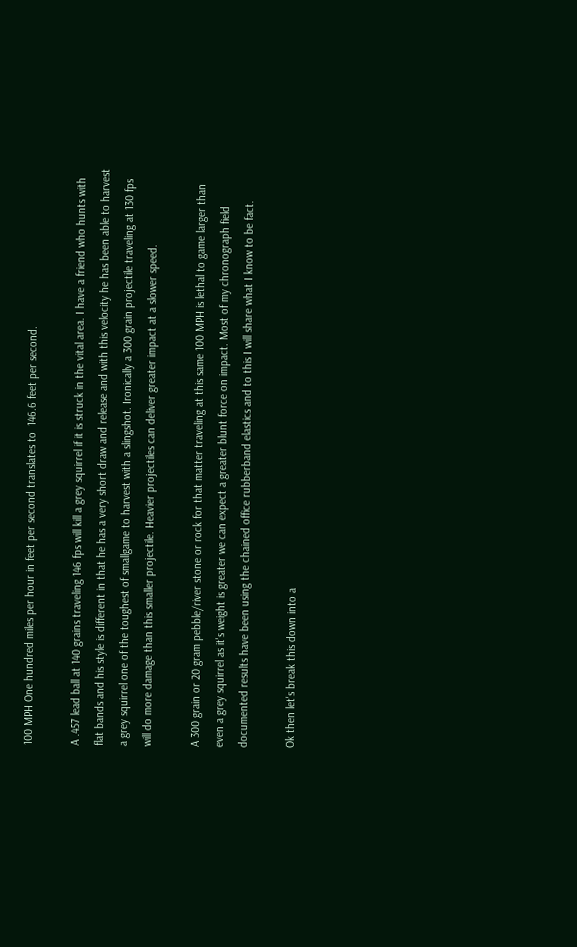100 MPH One hundred miles per hour in feet per second translates to  146.6 feet per second.

A .457 lead ball at 140 grains traveling 146 fps will kill a grey squirrel if it is struck in the vital area. I have a friend who hunts with flat bands and his style is different in that he has a very short draw and release and with this velocity he has been able to harvest a grey squirrel one of the toughest of smallgame to harvest with a slingshot. Ironically a 300 grain projectile traveling at 130 fps will do more damage than this smaller projectile. Heavier projectiles can deliver greater impact at a slower speed.

A 300 grain or 20 gram pebble/river stone or rock for that matter traveling at this same 100 MPH is lethal to game larger than even a grey squirrel as it's weight is greater we can expect a greater blunt force on impact. Most of my chronograph field documented results have been using the chained office rubberband elastics and to this I will share what I know to be fact.

Ok then let's break this down into a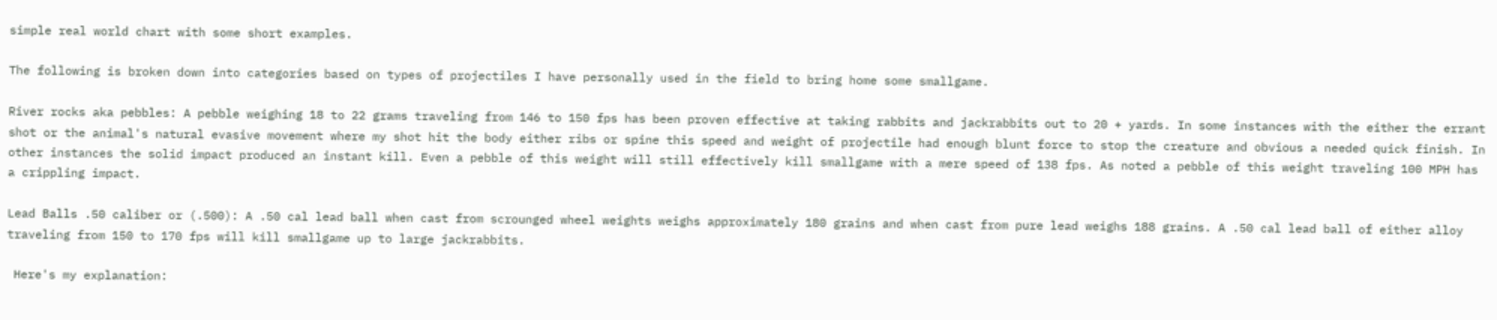simple real world chart with some short examples.

The following is broken down into categories based on types of projectiles I have personally used in the field to bring home some smallgame.

River rocks aka pebbles: A pebble weighing 18 to 22 grams traveling from 146 to 150 fps has been proven effective at taking rabbits and jackrabbits out to 20 + yards. In some instances with the either the errant shot or the animal's natural evasive movement where my shot hit the body either ribs or spine this speed and weight of projectile had enough blunt force to stop the creature and obvious a needed quick finish. In other instances the solid impact produced an instant kill. Even a pebble of this weight will still effectively kill smallgame with a mere speed of 138 fps. As noted a pebble of this weight traveling 100 MPH has a crippling impact.

Lead Balls .50 caliber or (.500): A .50 cal lead ball when cast from scrounged wheel weights weighs approximately 180 grains and when cast from pure lead weighs 188 grains. A .50 cal lead ball of either alloy traveling from 150 to 170 fps will kill smallgame up to large jackrabbits.

 Here's my explanation: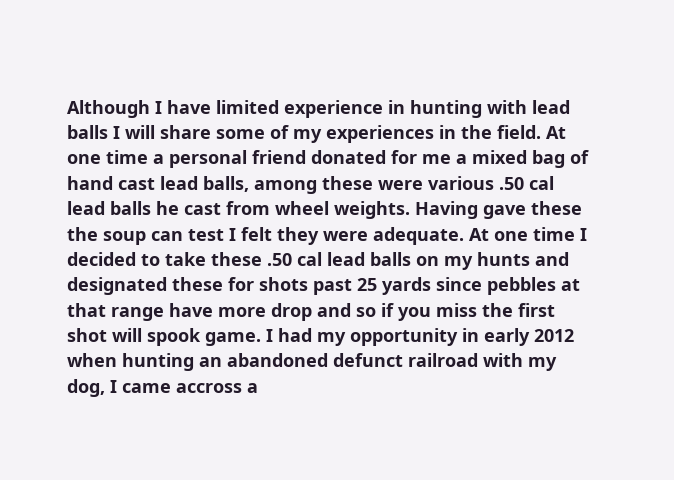Although I have limited experience in hunting with lead balls I will share some of my experiences in the field. At one time a personal friend donated for me a mixed bag of hand cast lead balls, among these were various .50 cal lead balls he cast from wheel weights. Having gave these the soup can test I felt they were adequate. At one time I decided to take these .50 cal lead balls on my hunts and designated these for shots past 25 yards since pebbles at that range have more drop and so if you miss the first shot will spook game. I had my opportunity in early 2012 when hunting an abandoned defunct railroad with my dog, I came accross a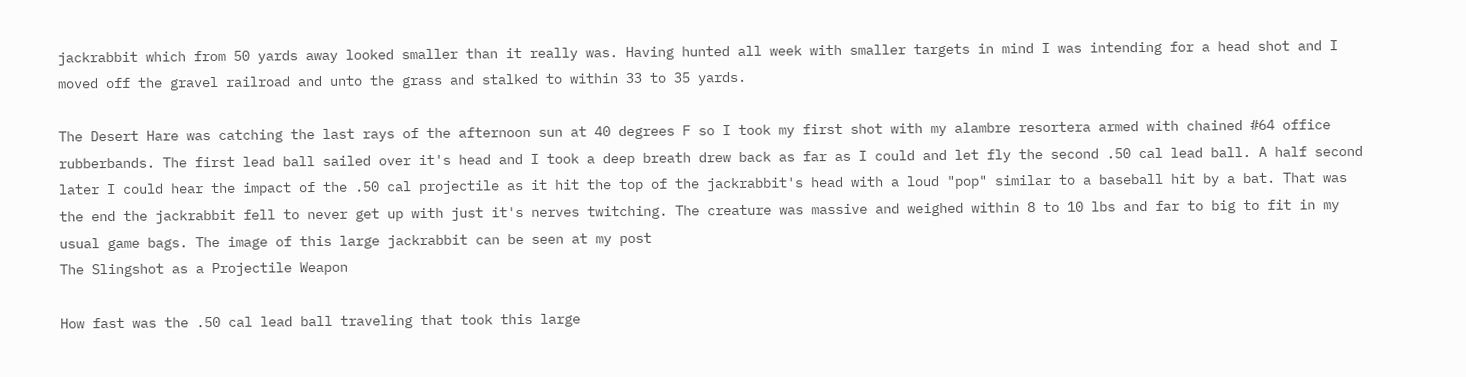jackrabbit which from 50 yards away looked smaller than it really was. Having hunted all week with smaller targets in mind I was intending for a head shot and I moved off the gravel railroad and unto the grass and stalked to within 33 to 35 yards.

The Desert Hare was catching the last rays of the afternoon sun at 40 degrees F so I took my first shot with my alambre resortera armed with chained #64 office rubberbands. The first lead ball sailed over it's head and I took a deep breath drew back as far as I could and let fly the second .50 cal lead ball. A half second later I could hear the impact of the .50 cal projectile as it hit the top of the jackrabbit's head with a loud "pop" similar to a baseball hit by a bat. That was the end the jackrabbit fell to never get up with just it's nerves twitching. The creature was massive and weighed within 8 to 10 lbs and far to big to fit in my usual game bags. The image of this large jackrabbit can be seen at my post
The Slingshot as a Projectile Weapon

How fast was the .50 cal lead ball traveling that took this large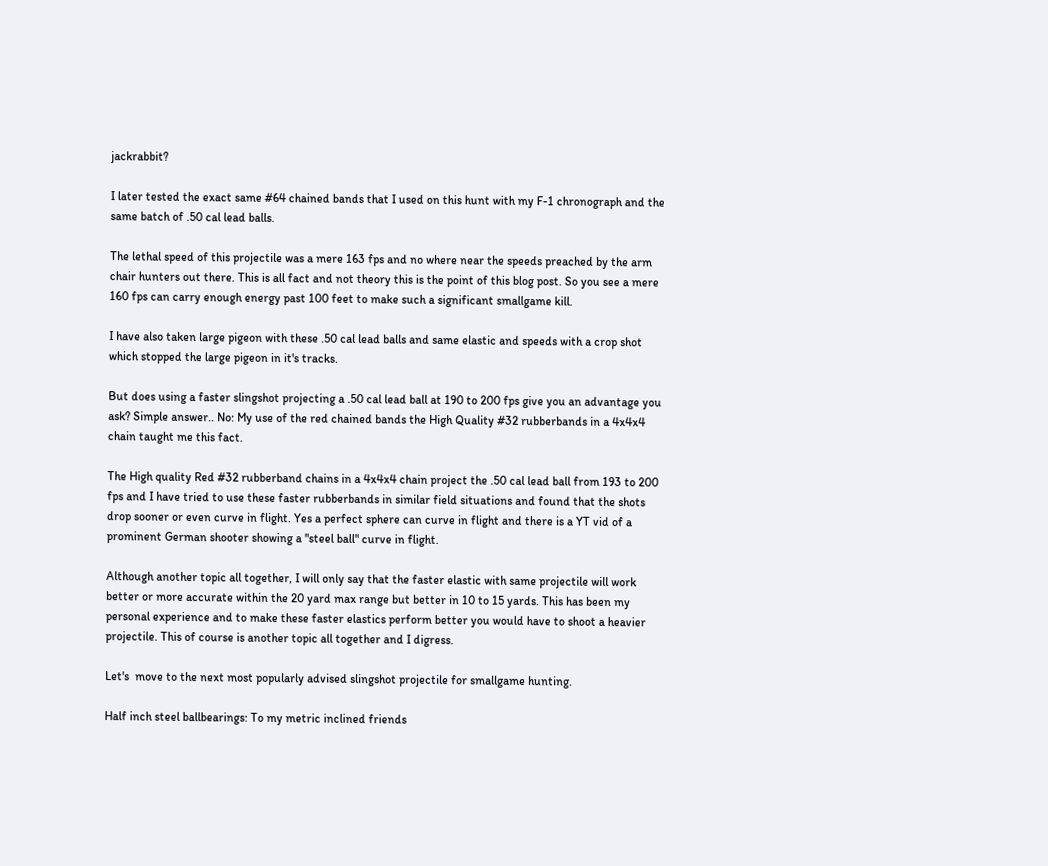jackrabbit?

I later tested the exact same #64 chained bands that I used on this hunt with my F-1 chronograph and the same batch of .50 cal lead balls.

The lethal speed of this projectile was a mere 163 fps and no where near the speeds preached by the arm chair hunters out there. This is all fact and not theory this is the point of this blog post. So you see a mere 160 fps can carry enough energy past 100 feet to make such a significant smallgame kill.

I have also taken large pigeon with these .50 cal lead balls and same elastic and speeds with a crop shot which stopped the large pigeon in it's tracks.

But does using a faster slingshot projecting a .50 cal lead ball at 190 to 200 fps give you an advantage you ask? Simple answer.. No: My use of the red chained bands the High Quality #32 rubberbands in a 4x4x4 chain taught me this fact.

The High quality Red #32 rubberband chains in a 4x4x4 chain project the .50 cal lead ball from 193 to 200 fps and I have tried to use these faster rubberbands in similar field situations and found that the shots drop sooner or even curve in flight. Yes a perfect sphere can curve in flight and there is a YT vid of a prominent German shooter showing a "steel ball" curve in flight.

Although another topic all together, I will only say that the faster elastic with same projectile will work better or more accurate within the 20 yard max range but better in 10 to 15 yards. This has been my personal experience and to make these faster elastics perform better you would have to shoot a heavier projectile. This of course is another topic all together and I digress.

Let's  move to the next most popularly advised slingshot projectile for smallgame hunting.

Half inch steel ballbearings: To my metric inclined friends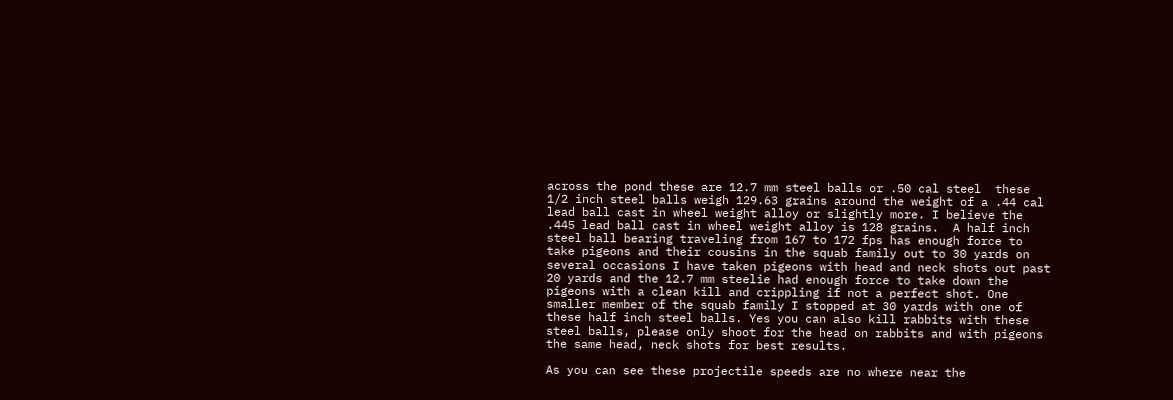across the pond these are 12.7 mm steel balls or .50 cal steel  these 1/2 inch steel balls weigh 129.63 grains around the weight of a .44 cal lead ball cast in wheel weight alloy or slightly more. I believe the .445 lead ball cast in wheel weight alloy is 128 grains.  A half inch steel ball bearing traveling from 167 to 172 fps has enough force to take pigeons and their cousins in the squab family out to 30 yards on several occasions I have taken pigeons with head and neck shots out past 20 yards and the 12.7 mm steelie had enough force to take down the pigeons with a clean kill and crippling if not a perfect shot. One smaller member of the squab family I stopped at 30 yards with one of these half inch steel balls. Yes you can also kill rabbits with these steel balls, please only shoot for the head on rabbits and with pigeons the same head, neck shots for best results.

As you can see these projectile speeds are no where near the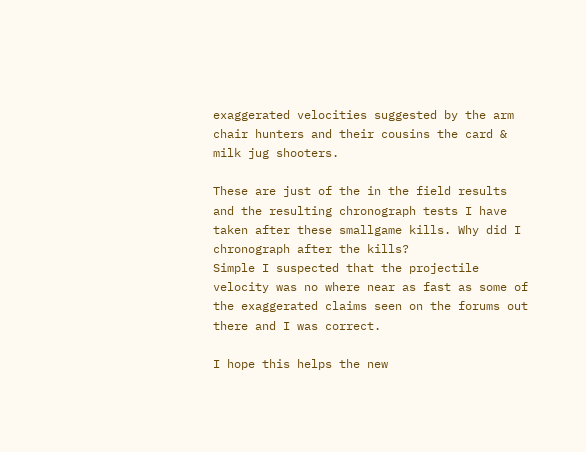exaggerated velocities suggested by the arm chair hunters and their cousins the card & milk jug shooters.

These are just of the in the field results and the resulting chronograph tests I have taken after these smallgame kills. Why did I chronograph after the kills?
Simple I suspected that the projectile velocity was no where near as fast as some of the exaggerated claims seen on the forums out there and I was correct.

I hope this helps the new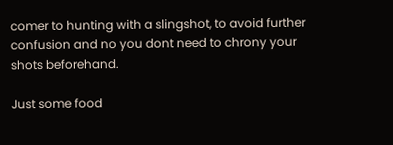comer to hunting with a slingshot, to avoid further confusion and no you dont need to chrony your shots beforehand.

Just some food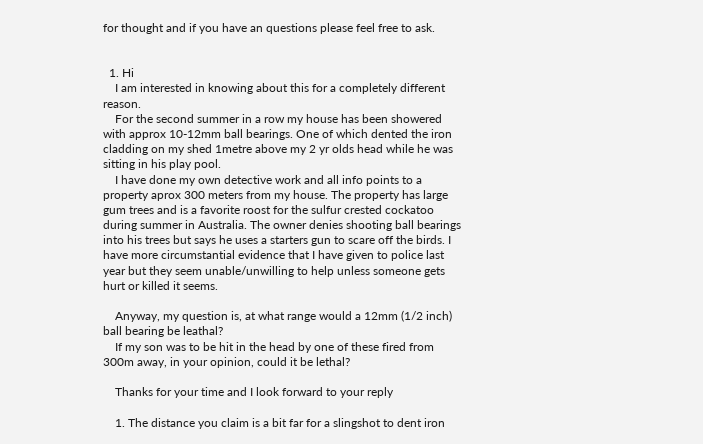for thought and if you have an questions please feel free to ask.


  1. Hi
    I am interested in knowing about this for a completely different reason.
    For the second summer in a row my house has been showered with approx 10-12mm ball bearings. One of which dented the iron cladding on my shed 1metre above my 2 yr olds head while he was sitting in his play pool.
    I have done my own detective work and all info points to a property aprox 300 meters from my house. The property has large gum trees and is a favorite roost for the sulfur crested cockatoo during summer in Australia. The owner denies shooting ball bearings into his trees but says he uses a starters gun to scare off the birds. I have more circumstantial evidence that I have given to police last year but they seem unable/unwilling to help unless someone gets hurt or killed it seems.

    Anyway, my question is, at what range would a 12mm (1/2 inch) ball bearing be leathal?
    If my son was to be hit in the head by one of these fired from 300m away, in your opinion, could it be lethal?

    Thanks for your time and I look forward to your reply

    1. The distance you claim is a bit far for a slingshot to dent iron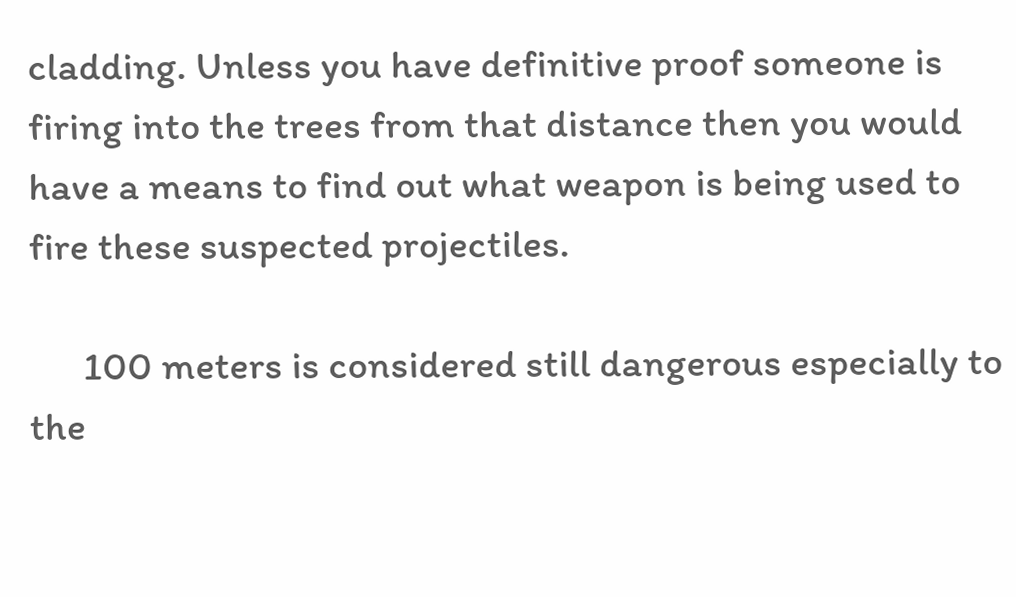cladding. Unless you have definitive proof someone is firing into the trees from that distance then you would have a means to find out what weapon is being used to fire these suspected projectiles.

      100 meters is considered still dangerous especially to the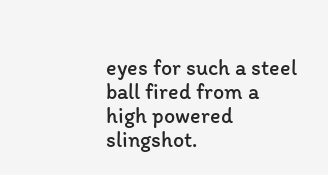eyes for such a steel ball fired from a high powered slingshot.